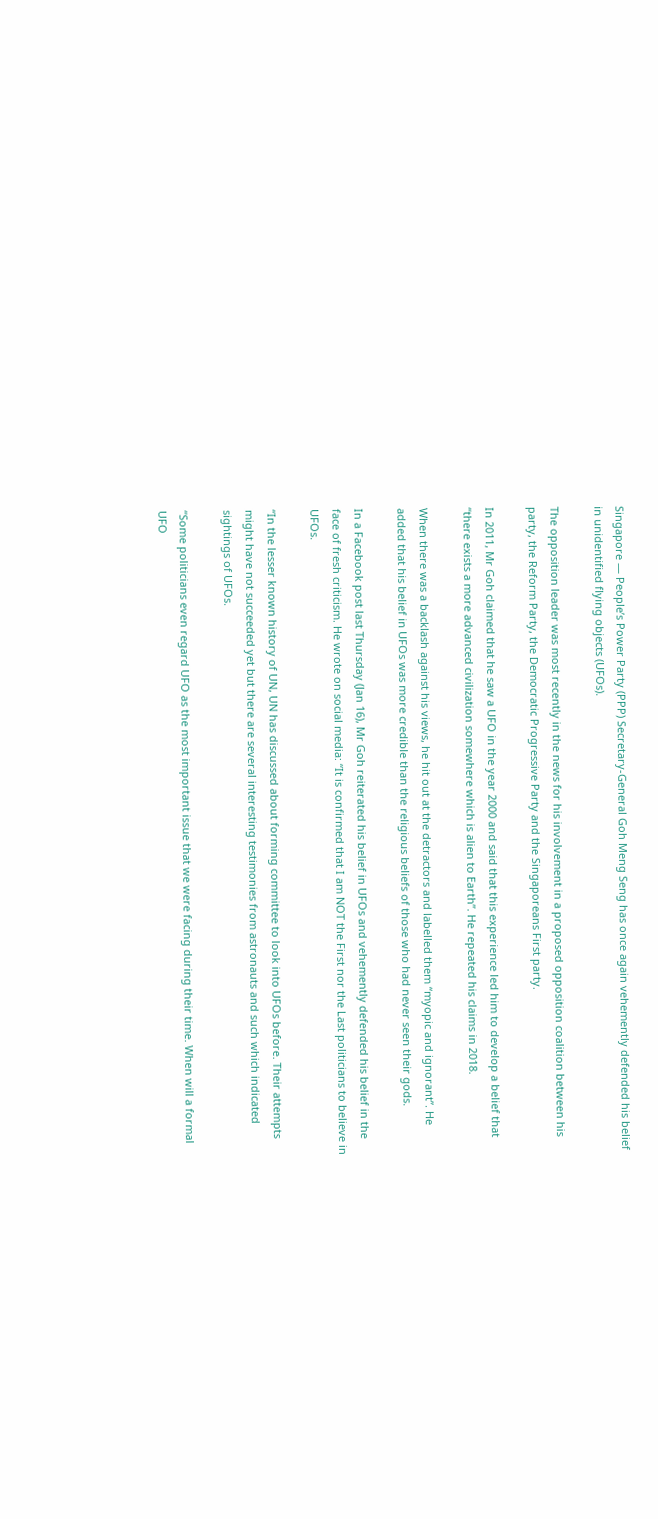Singapore — People’s Power Party (PPP) Secretary-General Goh Meng Seng has once again vehemently defended his belief in unidentified flying objects (UFOs).

The opposition leader was most recently in the news for his involvement in a proposed opposition coalition between his party, the Reform Party, the Democratic Progressive Party and the Singaporeans First party.

In 2011, Mr Goh claimed that he saw a UFO in the year 2000 and said that this experience led him to develop a belief that “there exists a more advanced civilization somewhere which is alien to Earth”. He repeated his claims in 2018.

When there was a backlash against his views, he hit out at the detractors and labelled them “myopic and ignorant”. He added that his belief in UFOs was more credible than the religious beliefs of those who had never seen their gods.

In a Facebook post last Thursday (Jan 16), Mr Goh reiterated his belief in UFOs and vehemently defended his belief in the face of fresh criticism. He wrote on social media: “It is confirmed that I am NOT the First nor the Last politicians to believe in UFOs.

“In the lesser known history of UN, UN has discussed about forming committee to look into UFOs before. Their attempts might have not succeeded yet but there are several interesting testimonies from astronauts and such which indicated sightings of UFOs.

“Some politicians even regard UFO as the most important issue that we were facing during their time. When will a formal UFO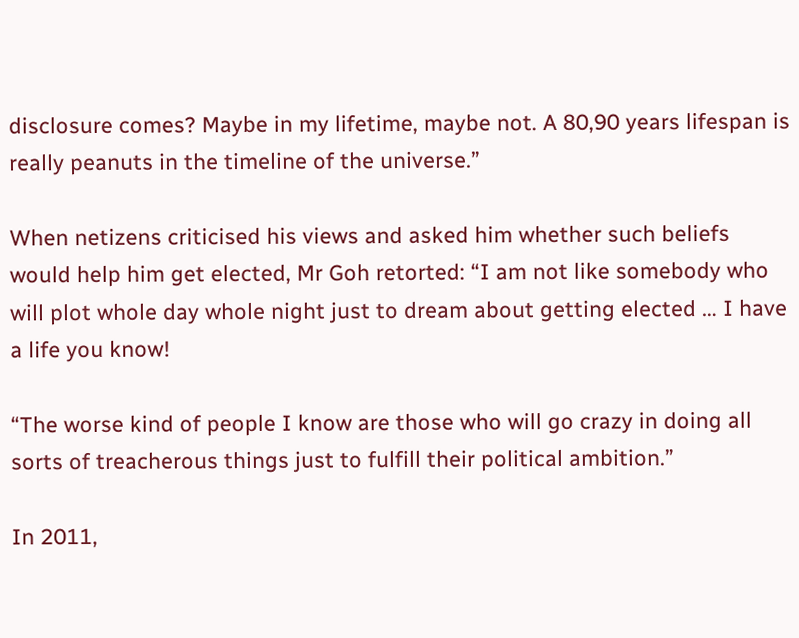disclosure comes? Maybe in my lifetime, maybe not. A 80,90 years lifespan is really peanuts in the timeline of the universe.”

When netizens criticised his views and asked him whether such beliefs would help him get elected, Mr Goh retorted: “I am not like somebody who will plot whole day whole night just to dream about getting elected … I have a life you know!

“The worse kind of people I know are those who will go crazy in doing all sorts of treacherous things just to fulfill their political ambition.”

In 2011,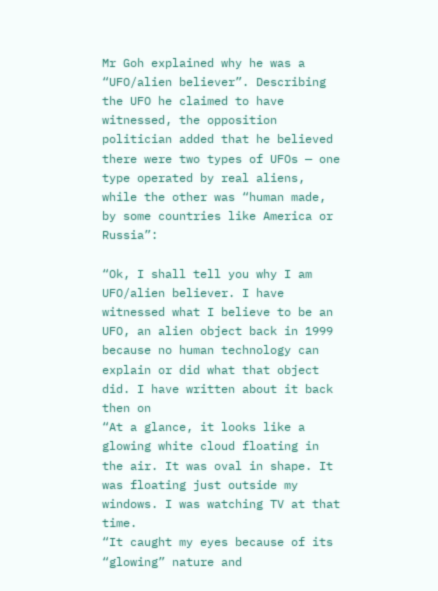Mr Goh explained why he was a “UFO/alien believer”. Describing the UFO he claimed to have witnessed, the opposition politician added that he believed there were two types of UFOs — one type operated by real aliens, while the other was “human made, by some countries like America or Russia”:

“Ok, I shall tell you why I am UFO/alien believer. I have witnessed what I believe to be an UFO, an alien object back in 1999 because no human technology can explain or did what that object did. I have written about it back then on
“At a glance, it looks like a glowing white cloud floating in the air. It was oval in shape. It was floating just outside my windows. I was watching TV at that time.
“It caught my eyes because of its “glowing” nature and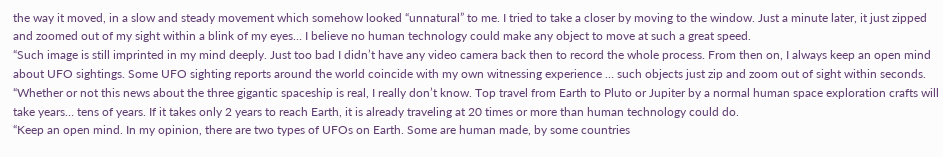the way it moved, in a slow and steady movement which somehow looked “unnatural” to me. I tried to take a closer by moving to the window. Just a minute later, it just zipped and zoomed out of my sight within a blink of my eyes… I believe no human technology could make any object to move at such a great speed.
“Such image is still imprinted in my mind deeply. Just too bad I didn’t have any video camera back then to record the whole process. From then on, I always keep an open mind about UFO sightings. Some UFO sighting reports around the world coincide with my own witnessing experience … such objects just zip and zoom out of sight within seconds.
“Whether or not this news about the three gigantic spaceship is real, I really don’t know. Top travel from Earth to Pluto or Jupiter by a normal human space exploration crafts will take years… tens of years. If it takes only 2 years to reach Earth, it is already traveling at 20 times or more than human technology could do.
“Keep an open mind. In my opinion, there are two types of UFOs on Earth. Some are human made, by some countries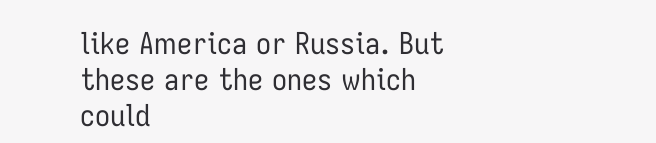like America or Russia. But these are the ones which could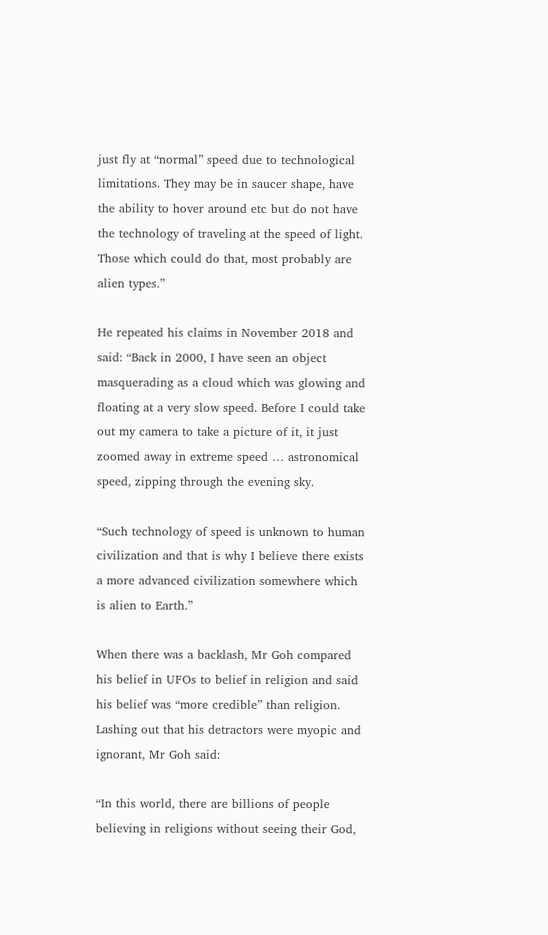just fly at “normal” speed due to technological limitations. They may be in saucer shape, have the ability to hover around etc but do not have the technology of traveling at the speed of light. Those which could do that, most probably are alien types.”

He repeated his claims in November 2018 and said: “Back in 2000, I have seen an object masquerading as a cloud which was glowing and floating at a very slow speed. Before I could take out my camera to take a picture of it, it just zoomed away in extreme speed … astronomical speed, zipping through the evening sky.

“Such technology of speed is unknown to human civilization and that is why I believe there exists a more advanced civilization somewhere which is alien to Earth.”

When there was a backlash, Mr Goh compared his belief in UFOs to belief in religion and said his belief was “more credible” than religion. Lashing out that his detractors were myopic and ignorant, Mr Goh said:

“In this world, there are billions of people believing in religions without seeing their God,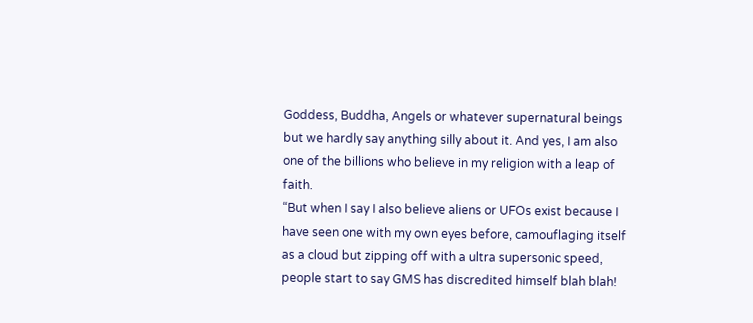Goddess, Buddha, Angels or whatever supernatural beings but we hardly say anything silly about it. And yes, I am also one of the billions who believe in my religion with a leap of faith.
“But when I say I also believe aliens or UFOs exist because I have seen one with my own eyes before, camouflaging itself as a cloud but zipping off with a ultra supersonic speed, people start to say GMS has discredited himself blah blah!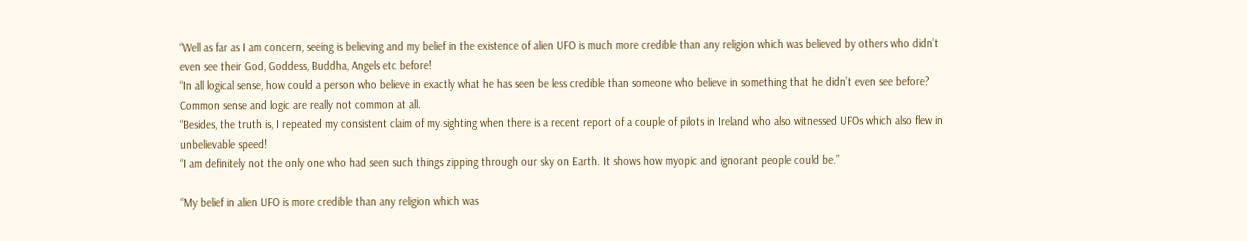“Well as far as I am concern, seeing is believing and my belief in the existence of alien UFO is much more credible than any religion which was believed by others who didn’t even see their God, Goddess, Buddha, Angels etc before!
“In all logical sense, how could a person who believe in exactly what he has seen be less credible than someone who believe in something that he didn’t even see before? Common sense and logic are really not common at all.
“Besides, the truth is, I repeated my consistent claim of my sighting when there is a recent report of a couple of pilots in Ireland who also witnessed UFOs which also flew in unbelievable speed!
“I am definitely not the only one who had seen such things zipping through our sky on Earth. It shows how myopic and ignorant people could be.”

“My belief in alien UFO is more credible than any religion which was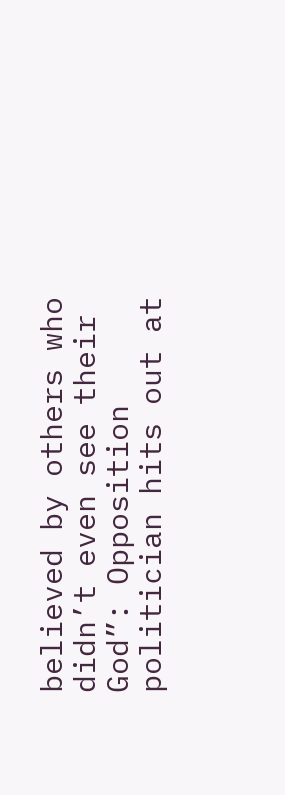believed by others who didn’t even see their God”: Opposition politician hits out at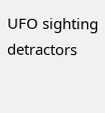UFO sighting detractors